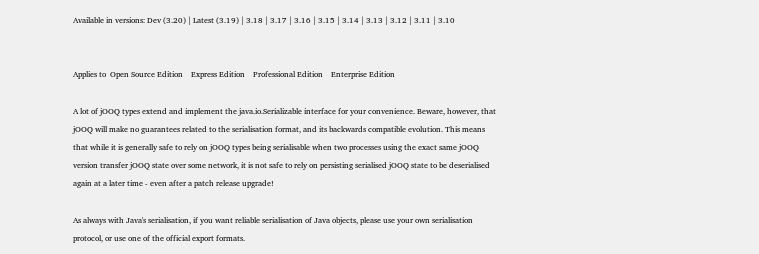Available in versions: Dev (3.20) | Latest (3.19) | 3.18 | 3.17 | 3.16 | 3.15 | 3.14 | 3.13 | 3.12 | 3.11 | 3.10


Applies to  Open Source Edition    Express Edition    Professional Edition    Enterprise Edition

A lot of jOOQ types extend and implement the java.io.Serializable interface for your convenience. Beware, however, that jOOQ will make no guarantees related to the serialisation format, and its backwards compatible evolution. This means that while it is generally safe to rely on jOOQ types being serialisable when two processes using the exact same jOOQ version transfer jOOQ state over some network, it is not safe to rely on persisting serialised jOOQ state to be deserialised again at a later time - even after a patch release upgrade!

As always with Java's serialisation, if you want reliable serialisation of Java objects, please use your own serialisation protocol, or use one of the official export formats.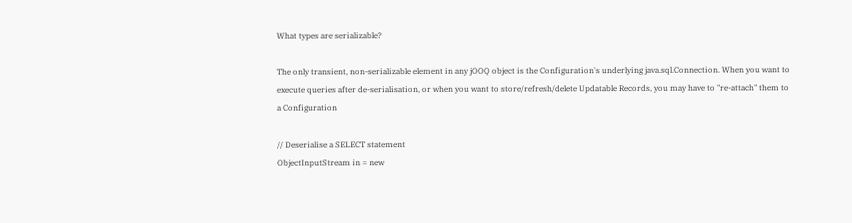What types are serializable?

The only transient, non-serializable element in any jOOQ object is the Configuration's underlying java.sql.Connection. When you want to execute queries after de-serialisation, or when you want to store/refresh/delete Updatable Records, you may have to "re-attach" them to a Configuration

// Deserialise a SELECT statement
ObjectInputStream in = new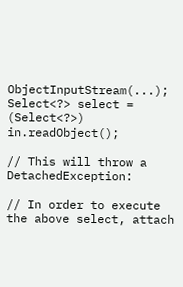ObjectInputStream(...);
Select<?> select = (Select<?>) in.readObject();

// This will throw a DetachedException:

// In order to execute the above select, attach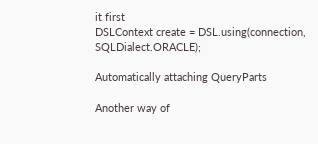it first
DSLContext create = DSL.using(connection, SQLDialect.ORACLE);

Automatically attaching QueryParts

Another way of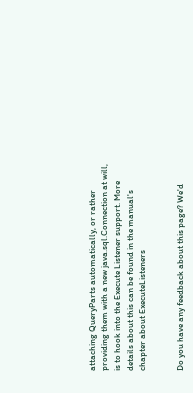attaching QueryParts automatically, or rather providing them with a new java.sql.Connection at will, is to hook into the Execute Listener support. More details about this can be found in the manual's chapter about ExecuteListeners


Do you have any feedback about this page? We'd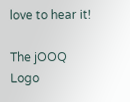love to hear it!

The jOOQ Logo